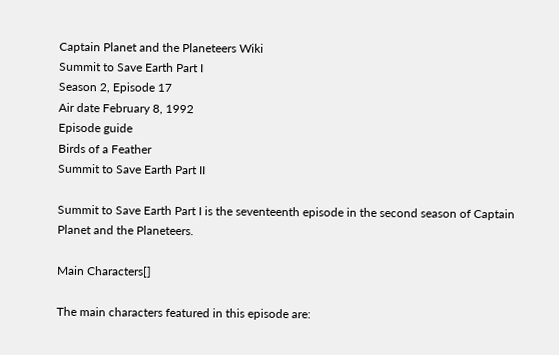Captain Planet and the Planeteers Wiki
Summit to Save Earth Part I
Season 2, Episode 17
Air date February 8, 1992
Episode guide
Birds of a Feather
Summit to Save Earth Part II

Summit to Save Earth Part I is the seventeenth episode in the second season of Captain Planet and the Planeteers.

Main Characters[]

The main characters featured in this episode are: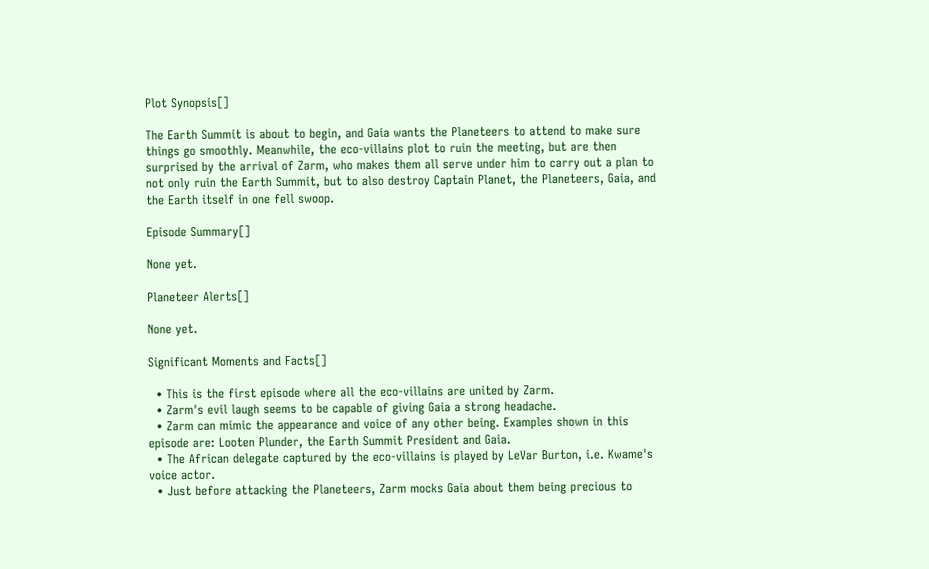Plot Synopsis[]

The Earth Summit is about to begin, and Gaia wants the Planeteers to attend to make sure things go smoothly. Meanwhile, the eco-villains plot to ruin the meeting, but are then surprised by the arrival of Zarm, who makes them all serve under him to carry out a plan to not only ruin the Earth Summit, but to also destroy Captain Planet, the Planeteers, Gaia, and the Earth itself in one fell swoop.

Episode Summary[]

None yet.

Planeteer Alerts[]

None yet.

Significant Moments and Facts[]

  • This is the first episode where all the eco-villains are united by Zarm.
  • Zarm's evil laugh seems to be capable of giving Gaia a strong headache.
  • Zarm can mimic the appearance and voice of any other being. Examples shown in this episode are: Looten Plunder, the Earth Summit President and Gaia.
  • The African delegate captured by the eco-villains is played by LeVar Burton, i.e. Kwame's voice actor.
  • Just before attacking the Planeteers, Zarm mocks Gaia about them being precious to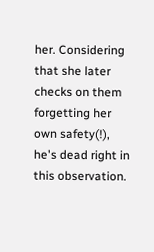her. Considering that she later checks on them forgetting her own safety(!), he's dead right in this observation.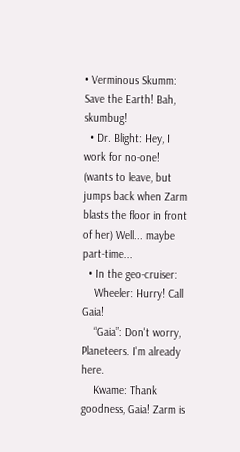• Verminous Skumm: Save the Earth! Bah, skumbug!
  • Dr. Blight: Hey, I work for no-one! (wants to leave, but jumps back when Zarm blasts the floor in front of her) Well... maybe part-time...
  • In the geo-cruiser:
    Wheeler: Hurry! Call Gaia!
    “Gaia”: Don't worry, Planeteers. I'm already here.
    Kwame: Thank goodness, Gaia! Zarm is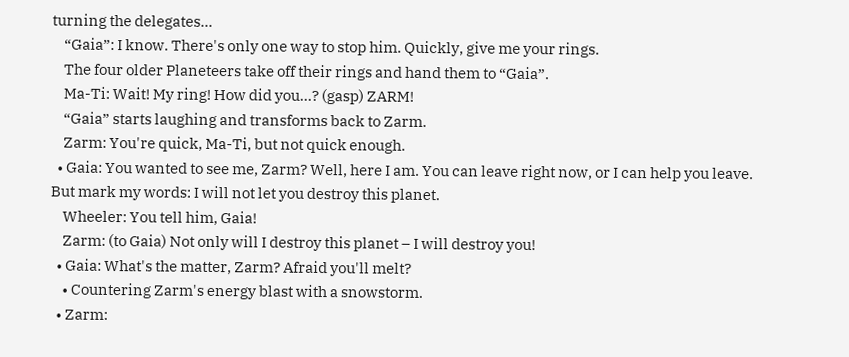turning the delegates...
    “Gaia”: I know. There's only one way to stop him. Quickly, give me your rings.
    The four older Planeteers take off their rings and hand them to “Gaia”.
    Ma-Ti: Wait! My ring! How did you...? (gasp) ZARM!
    “Gaia” starts laughing and transforms back to Zarm.
    Zarm: You're quick, Ma-Ti, but not quick enough.
  • Gaia: You wanted to see me, Zarm? Well, here I am. You can leave right now, or I can help you leave. But mark my words: I will not let you destroy this planet.
    Wheeler: You tell him, Gaia!
    Zarm: (to Gaia) Not only will I destroy this planet – I will destroy you!
  • Gaia: What's the matter, Zarm? Afraid you'll melt?
    • Countering Zarm's energy blast with a snowstorm.
  • Zarm: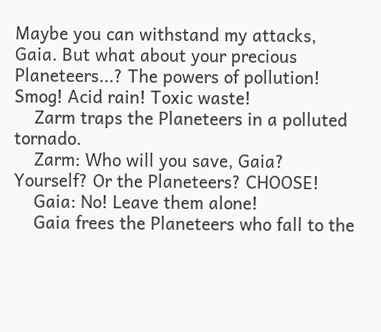Maybe you can withstand my attacks, Gaia. But what about your precious Planeteers...? The powers of pollution! Smog! Acid rain! Toxic waste!
    Zarm traps the Planeteers in a polluted tornado.
    Zarm: Who will you save, Gaia? Yourself? Or the Planeteers? CHOOSE!
    Gaia: No! Leave them alone!
    Gaia frees the Planeteers who fall to the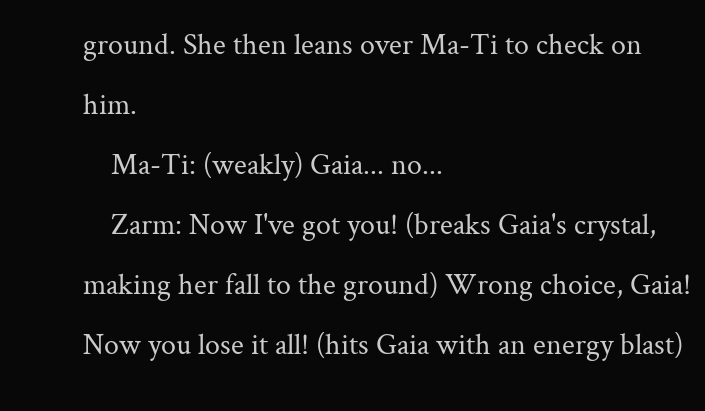ground. She then leans over Ma-Ti to check on him.
    Ma-Ti: (weakly) Gaia... no...
    Zarm: Now I've got you! (breaks Gaia's crystal, making her fall to the ground) Wrong choice, Gaia! Now you lose it all! (hits Gaia with an energy blast)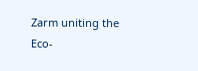Zarm uniting the Eco-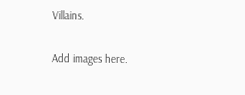Villains.

Add images here.